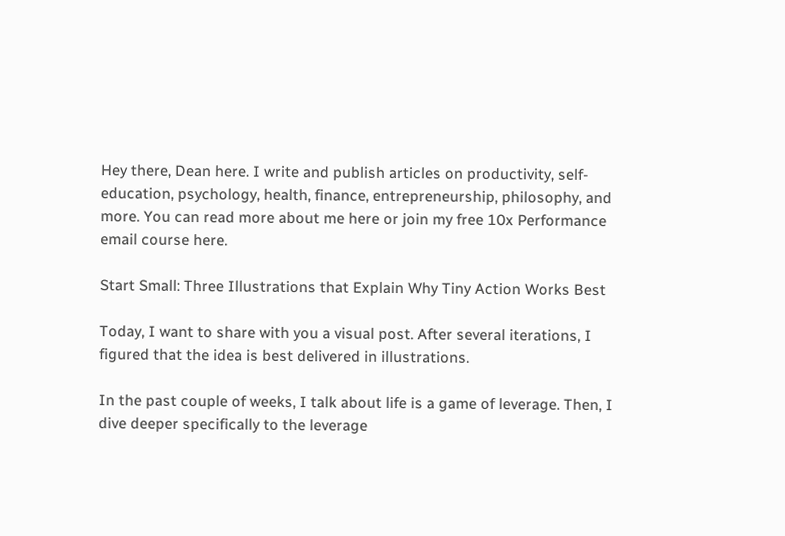Hey there, Dean here. I write and publish articles on productivity, self-education, psychology, health, finance, entrepreneurship, philosophy, and more. You can read more about me here or join my free 10x Performance email course here.

Start Small: Three Illustrations that Explain Why Tiny Action Works Best

Today, I want to share with you a visual post. After several iterations, I figured that the idea is best delivered in illustrations.

In the past couple of weeks, I talk about life is a game of leverage. Then, I dive deeper specifically to the leverage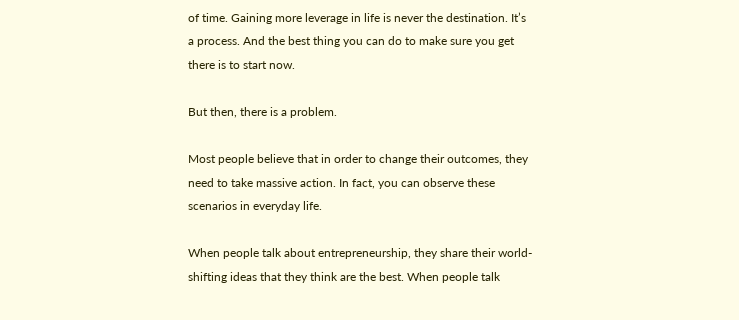of time. Gaining more leverage in life is never the destination. It’s a process. And the best thing you can do to make sure you get there is to start now.

But then, there is a problem.

Most people believe that in order to change their outcomes, they need to take massive action. In fact, you can observe these scenarios in everyday life.

When people talk about entrepreneurship, they share their world-shifting ideas that they think are the best. When people talk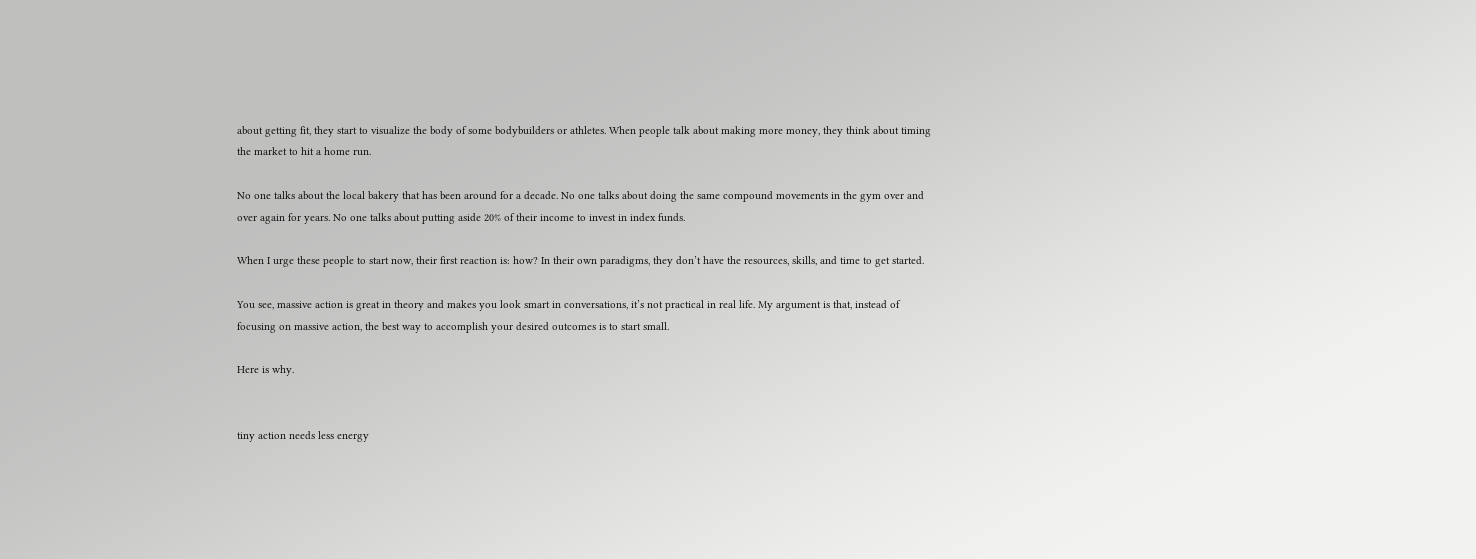about getting fit, they start to visualize the body of some bodybuilders or athletes. When people talk about making more money, they think about timing the market to hit a home run.

No one talks about the local bakery that has been around for a decade. No one talks about doing the same compound movements in the gym over and over again for years. No one talks about putting aside 20% of their income to invest in index funds.

When I urge these people to start now, their first reaction is: how? In their own paradigms, they don’t have the resources, skills, and time to get started.

You see, massive action is great in theory and makes you look smart in conversations, it’s not practical in real life. My argument is that, instead of focusing on massive action, the best way to accomplish your desired outcomes is to start small.

Here is why.


tiny action needs less energy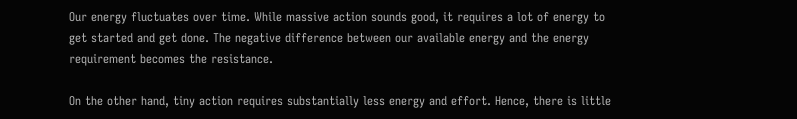Our energy fluctuates over time. While massive action sounds good, it requires a lot of energy to get started and get done. The negative difference between our available energy and the energy requirement becomes the resistance.

On the other hand, tiny action requires substantially less energy and effort. Hence, there is little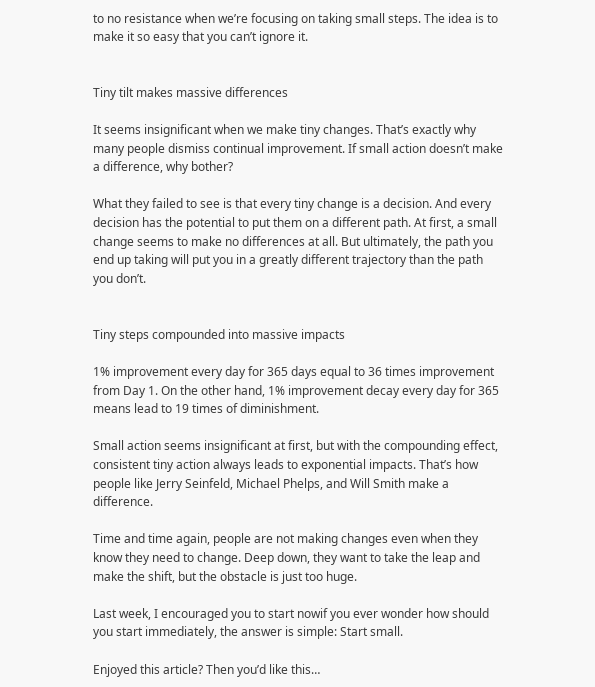to no resistance when we’re focusing on taking small steps. The idea is to make it so easy that you can’t ignore it.


Tiny tilt makes massive differences

It seems insignificant when we make tiny changes. That’s exactly why many people dismiss continual improvement. If small action doesn’t make a difference, why bother?

What they failed to see is that every tiny change is a decision. And every decision has the potential to put them on a different path. At first, a small change seems to make no differences at all. But ultimately, the path you end up taking will put you in a greatly different trajectory than the path you don’t.


Tiny steps compounded into massive impacts

1% improvement every day for 365 days equal to 36 times improvement from Day 1. On the other hand, 1% improvement decay every day for 365 means lead to 19 times of diminishment.

Small action seems insignificant at first, but with the compounding effect, consistent tiny action always leads to exponential impacts. That’s how people like Jerry Seinfeld, Michael Phelps, and Will Smith make a difference.

Time and time again, people are not making changes even when they know they need to change. Deep down, they want to take the leap and make the shift, but the obstacle is just too huge.

Last week, I encouraged you to start nowif you ever wonder how should you start immediately, the answer is simple: Start small.

Enjoyed this article? Then you’d like this…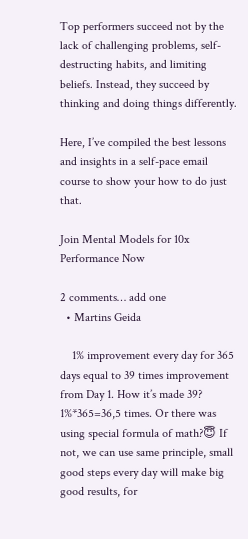Top performers succeed not by the lack of challenging problems, self-destructing habits, and limiting beliefs. Instead, they succeed by thinking and doing things differently.

Here, I’ve compiled the best lessons and insights in a self-pace email course to show your how to do just that.

Join Mental Models for 10x Performance Now

2 comments… add one
  • Martins Geida

    1% improvement every day for 365 days equal to 39 times improvement from Day 1. How it’s made 39? 1%*365=36,5 times. Or there was using special formula of math?😇 If not, we can use same principle, small good steps every day will make big good results, for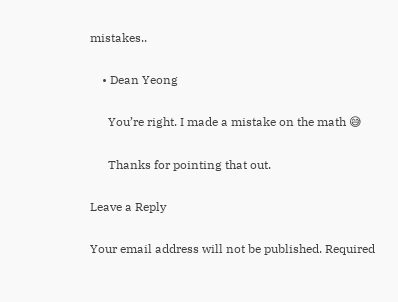mistakes..

    • Dean Yeong

      You’re right. I made a mistake on the math 😅

      Thanks for pointing that out.

Leave a Reply

Your email address will not be published. Required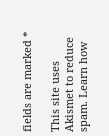fields are marked *

This site uses Akismet to reduce spam. Learn how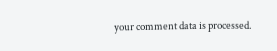your comment data is processed.